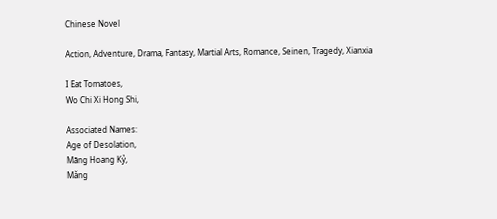Chinese Novel

Action, Adventure, Drama, Fantasy, Martial Arts, Romance, Seinen, Tragedy, Xianxia

I Eat Tomatoes,
Wo Chi Xi Hong Shi,

Associated Names:
Age of Desolation,
Mãng Hoang Kỷ,
Mǎng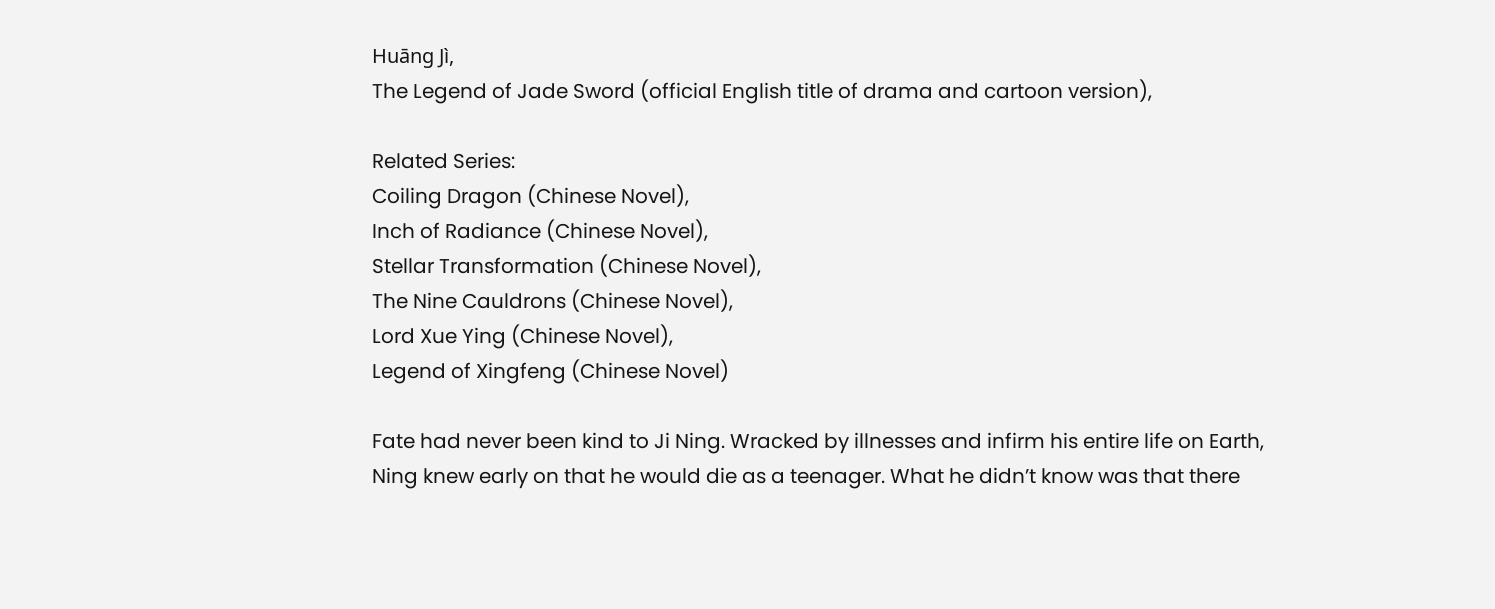Huāng Jì,
The Legend of Jade Sword (official English title of drama and cartoon version),

Related Series:
Coiling Dragon (Chinese Novel),
Inch of Radiance (Chinese Novel),
Stellar Transformation (Chinese Novel),
The Nine Cauldrons (Chinese Novel),
Lord Xue Ying (Chinese Novel),
Legend of Xingfeng (Chinese Novel)

Fate had never been kind to Ji Ning. Wracked by illnesses and infirm his entire life on Earth, Ning knew early on that he would die as a teenager. What he didn’t know was that there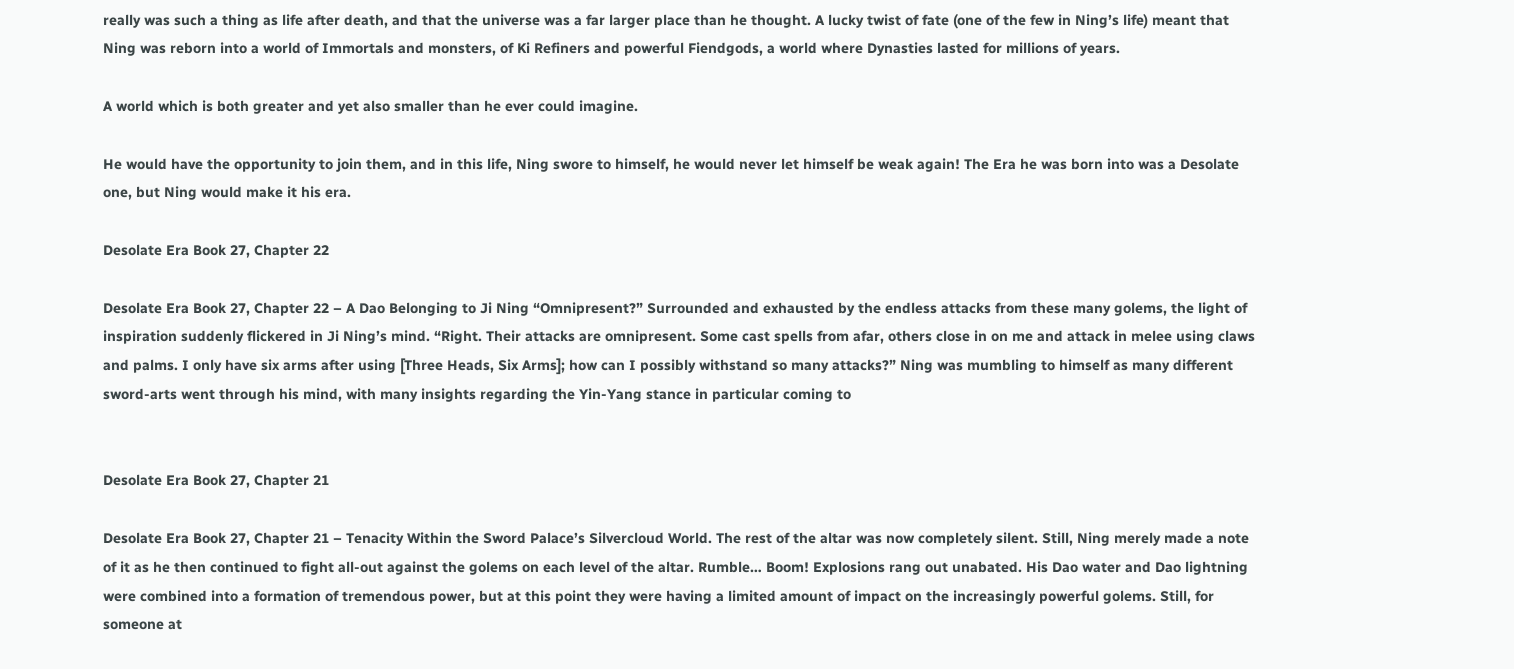really was such a thing as life after death, and that the universe was a far larger place than he thought. A lucky twist of fate (one of the few in Ning’s life) meant that Ning was reborn into a world of Immortals and monsters, of Ki Refiners and powerful Fiendgods, a world where Dynasties lasted for millions of years.

A world which is both greater and yet also smaller than he ever could imagine.

He would have the opportunity to join them, and in this life, Ning swore to himself, he would never let himself be weak again! The Era he was born into was a Desolate one, but Ning would make it his era.

Desolate Era Book 27, Chapter 22

Desolate Era Book 27, Chapter 22 – A Dao Belonging to Ji Ning “Omnipresent?” Surrounded and exhausted by the endless attacks from these many golems, the light of inspiration suddenly flickered in Ji Ning’s mind. “Right. Their attacks are omnipresent. Some cast spells from afar, others close in on me and attack in melee using claws and palms. I only have six arms after using [Three Heads, Six Arms]; how can I possibly withstand so many attacks?” Ning was mumbling to himself as many different sword-arts went through his mind, with many insights regarding the Yin-Yang stance in particular coming to


Desolate Era Book 27, Chapter 21

Desolate Era Book 27, Chapter 21 – Tenacity Within the Sword Palace’s Silvercloud World. The rest of the altar was now completely silent. Still, Ning merely made a note of it as he then continued to fight all-out against the golems on each level of the altar. Rumble… Boom! Explosions rang out unabated. His Dao water and Dao lightning were combined into a formation of tremendous power, but at this point they were having a limited amount of impact on the increasingly powerful golems. Still, for someone at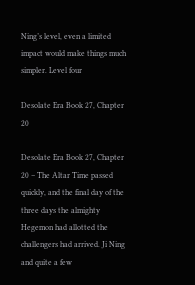Ning’s level, even a limited impact would make things much simpler. Level four

Desolate Era Book 27, Chapter 20

Desolate Era Book 27, Chapter 20 – The Altar Time passed quickly, and the final day of the three days the almighty Hegemon had allotted the challengers had arrived. Ji Ning and quite a few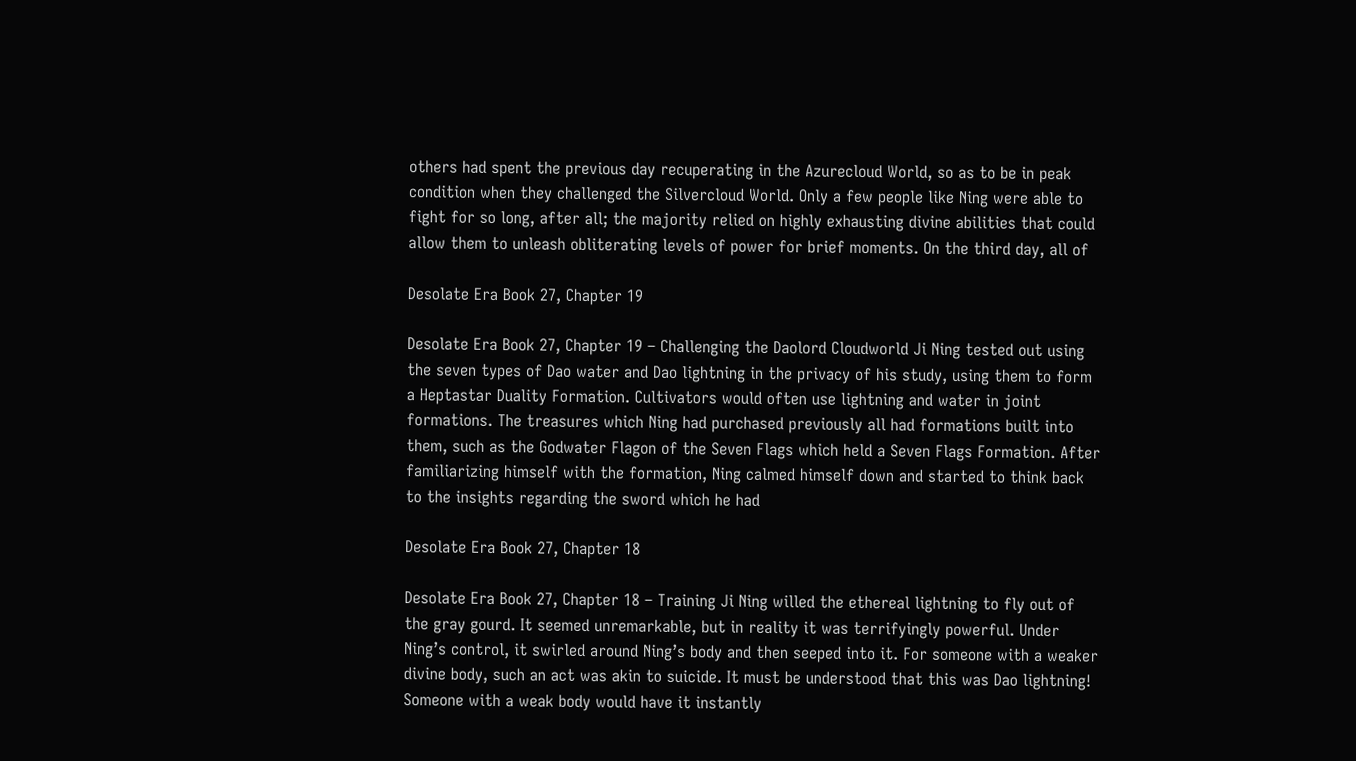others had spent the previous day recuperating in the Azurecloud World, so as to be in peak condition when they challenged the Silvercloud World. Only a few people like Ning were able to fight for so long, after all; the majority relied on highly exhausting divine abilities that could allow them to unleash obliterating levels of power for brief moments. On the third day, all of

Desolate Era Book 27, Chapter 19

Desolate Era Book 27, Chapter 19 – Challenging the Daolord Cloudworld Ji Ning tested out using the seven types of Dao water and Dao lightning in the privacy of his study, using them to form a Heptastar Duality Formation. Cultivators would often use lightning and water in joint formations. The treasures which Ning had purchased previously all had formations built into them, such as the Godwater Flagon of the Seven Flags which held a Seven Flags Formation. After familiarizing himself with the formation, Ning calmed himself down and started to think back to the insights regarding the sword which he had

Desolate Era Book 27, Chapter 18

Desolate Era Book 27, Chapter 18 – Training Ji Ning willed the ethereal lightning to fly out of the gray gourd. It seemed unremarkable, but in reality it was terrifyingly powerful. Under Ning’s control, it swirled around Ning’s body and then seeped into it. For someone with a weaker divine body, such an act was akin to suicide. It must be understood that this was Dao lightning! Someone with a weak body would have it instantly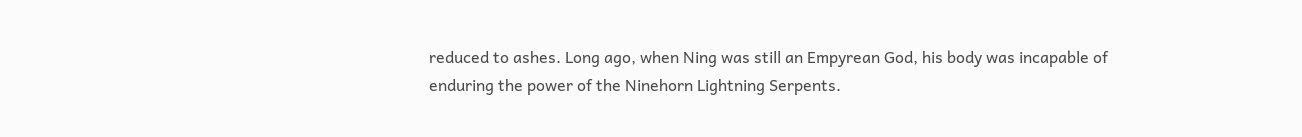reduced to ashes. Long ago, when Ning was still an Empyrean God, his body was incapable of enduring the power of the Ninehorn Lightning Serpents.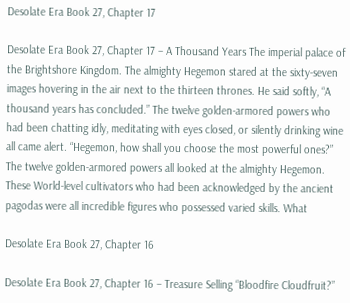Desolate Era Book 27, Chapter 17

Desolate Era Book 27, Chapter 17 – A Thousand Years The imperial palace of the Brightshore Kingdom. The almighty Hegemon stared at the sixty-seven images hovering in the air next to the thirteen thrones. He said softly, “A thousand years has concluded.” The twelve golden-armored powers who had been chatting idly, meditating with eyes closed, or silently drinking wine all came alert. “Hegemon, how shall you choose the most powerful ones?” The twelve golden-armored powers all looked at the almighty Hegemon. These World-level cultivators who had been acknowledged by the ancient pagodas were all incredible figures who possessed varied skills. What

Desolate Era Book 27, Chapter 16

Desolate Era Book 27, Chapter 16 – Treasure Selling “Bloodfire Cloudfruit?”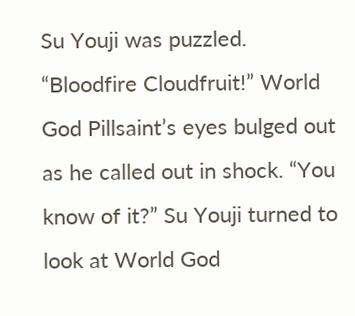Su Youji was puzzled. “Bloodfire Cloudfruit!” World God Pillsaint’s eyes bulged out as he called out in shock. “You know of it?” Su Youji turned to look at World God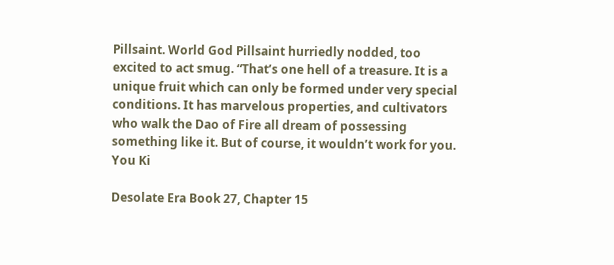Pillsaint. World God Pillsaint hurriedly nodded, too excited to act smug. “That’s one hell of a treasure. It is a unique fruit which can only be formed under very special conditions. It has marvelous properties, and cultivators who walk the Dao of Fire all dream of possessing something like it. But of course, it wouldn’t work for you. You Ki

Desolate Era Book 27, Chapter 15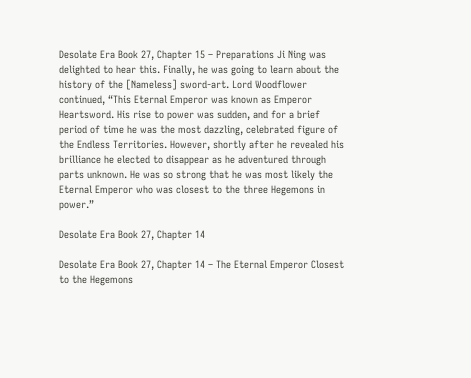Desolate Era Book 27, Chapter 15 – Preparations Ji Ning was delighted to hear this. Finally, he was going to learn about the history of the [Nameless] sword-art. Lord Woodflower continued, “This Eternal Emperor was known as Emperor Heartsword. His rise to power was sudden, and for a brief period of time he was the most dazzling, celebrated figure of the Endless Territories. However, shortly after he revealed his brilliance he elected to disappear as he adventured through parts unknown. He was so strong that he was most likely the Eternal Emperor who was closest to the three Hegemons in power.”

Desolate Era Book 27, Chapter 14

Desolate Era Book 27, Chapter 14 – The Eternal Emperor Closest to the Hegemons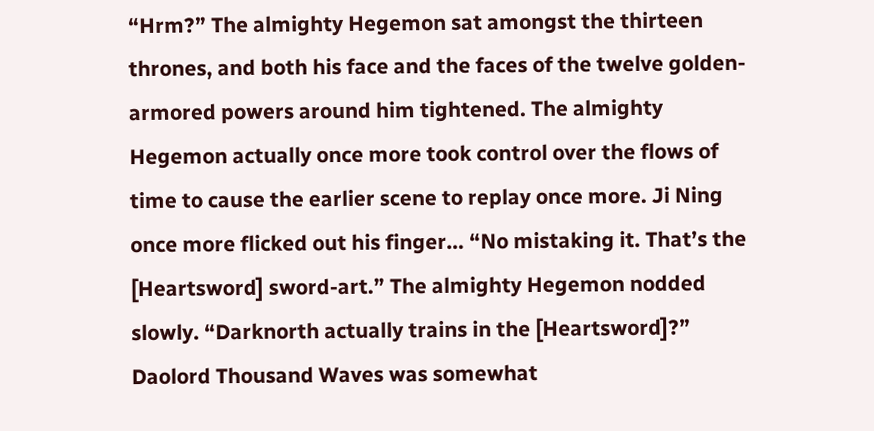“Hrm?” The almighty Hegemon sat amongst the thirteen thrones, and both his face and the faces of the twelve golden-armored powers around him tightened. The almighty Hegemon actually once more took control over the flows of time to cause the earlier scene to replay once more. Ji Ning once more flicked out his finger… “No mistaking it. That’s the [Heartsword] sword-art.” The almighty Hegemon nodded slowly. “Darknorth actually trains in the [Heartsword]?” Daolord Thousand Waves was somewhat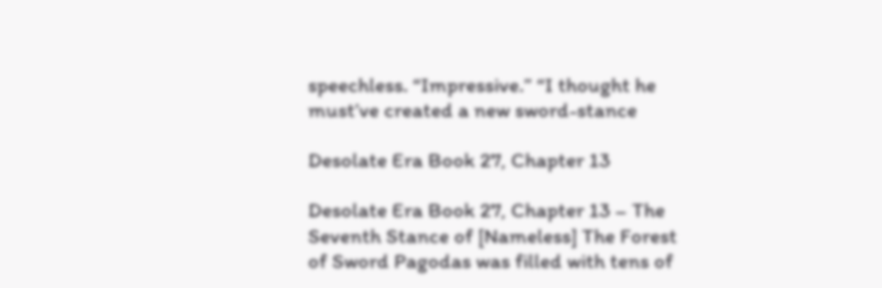speechless. “Impressive.” “I thought he must’ve created a new sword-stance

Desolate Era Book 27, Chapter 13

Desolate Era Book 27, Chapter 13 – The Seventh Stance of [Nameless] The Forest of Sword Pagodas was filled with tens of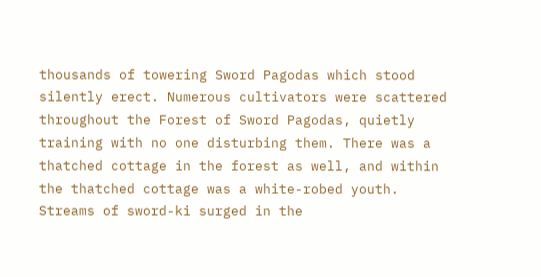thousands of towering Sword Pagodas which stood silently erect. Numerous cultivators were scattered throughout the Forest of Sword Pagodas, quietly training with no one disturbing them. There was a thatched cottage in the forest as well, and within the thatched cottage was a white-robed youth. Streams of sword-ki surged in the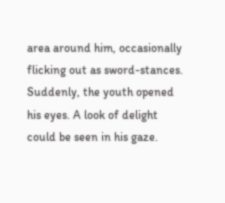area around him, occasionally flicking out as sword-stances. Suddenly, the youth opened his eyes. A look of delight could be seen in his gaze.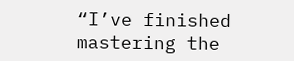“I’ve finished mastering the